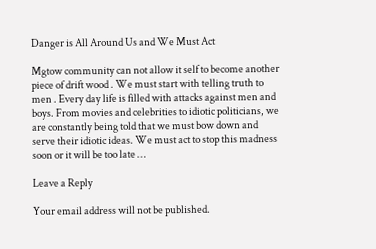Danger is All Around Us and We Must Act

Mgtow community can not allow it self to become another piece of drift wood . We must start with telling truth to men . Every day life is filled with attacks against men and boys. From movies and celebrities to idiotic politicians, we are constantly being told that we must bow down and serve their idiotic ideas. We must act to stop this madness soon or it will be too late …

Leave a Reply

Your email address will not be published.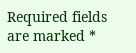Required fields are marked *